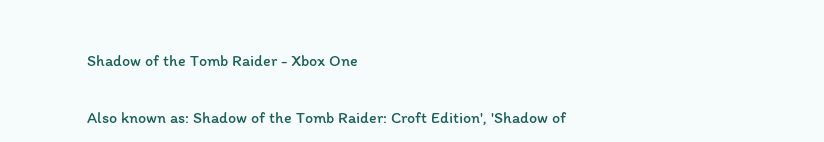Shadow of the Tomb Raider - Xbox One

Also known as: Shadow of the Tomb Raider: Croft Edition', 'Shadow of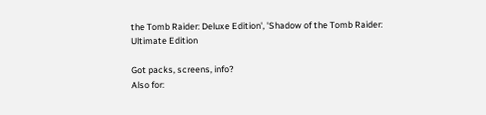the Tomb Raider: Deluxe Edition', 'Shadow of the Tomb Raider: Ultimate Edition

Got packs, screens, info?
Also for: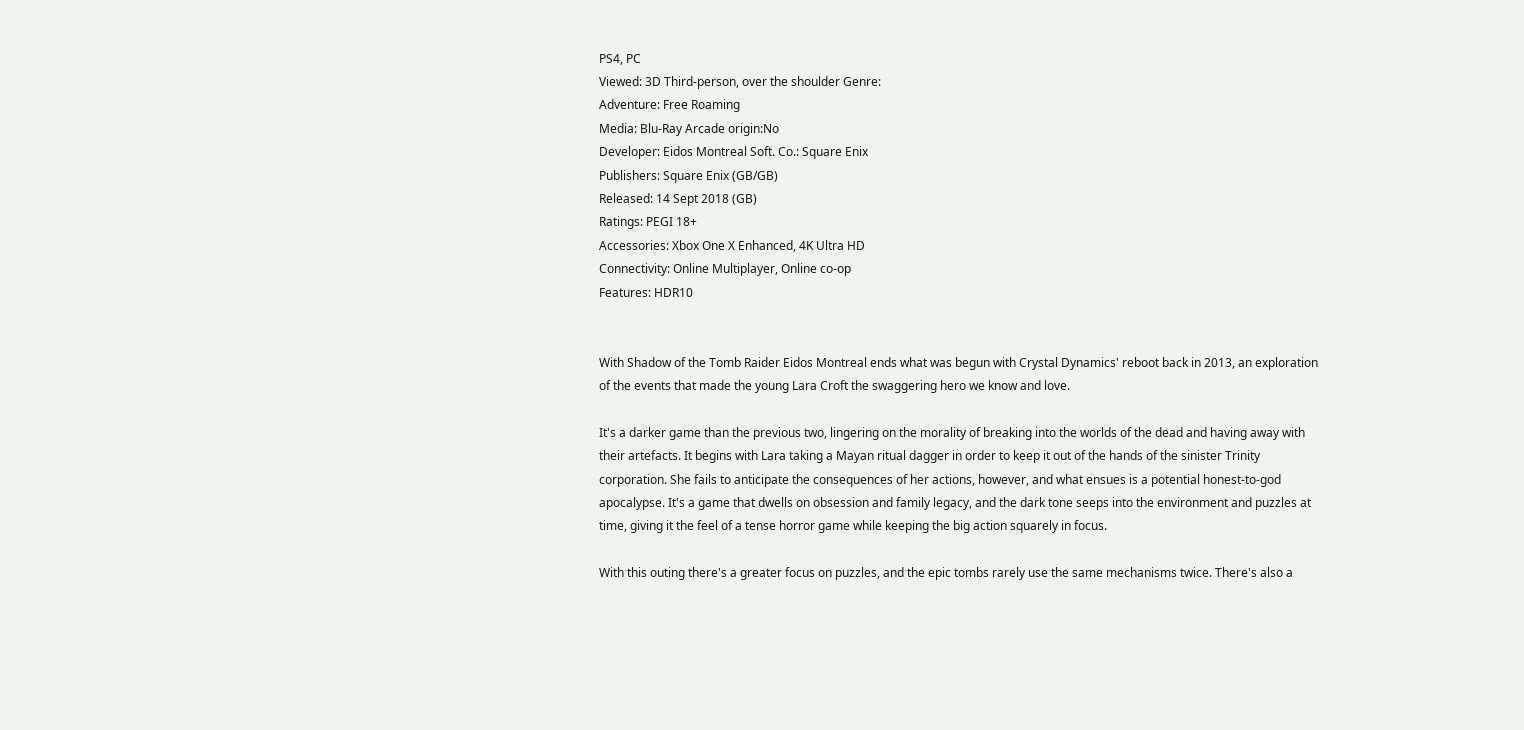PS4, PC
Viewed: 3D Third-person, over the shoulder Genre:
Adventure: Free Roaming
Media: Blu-Ray Arcade origin:No
Developer: Eidos Montreal Soft. Co.: Square Enix
Publishers: Square Enix (GB/GB)
Released: 14 Sept 2018 (GB)
Ratings: PEGI 18+
Accessories: Xbox One X Enhanced, 4K Ultra HD
Connectivity: Online Multiplayer, Online co-op
Features: HDR10


With Shadow of the Tomb Raider Eidos Montreal ends what was begun with Crystal Dynamics' reboot back in 2013, an exploration of the events that made the young Lara Croft the swaggering hero we know and love.

It's a darker game than the previous two, lingering on the morality of breaking into the worlds of the dead and having away with their artefacts. It begins with Lara taking a Mayan ritual dagger in order to keep it out of the hands of the sinister Trinity corporation. She fails to anticipate the consequences of her actions, however, and what ensues is a potential honest-to-god apocalypse. It's a game that dwells on obsession and family legacy, and the dark tone seeps into the environment and puzzles at time, giving it the feel of a tense horror game while keeping the big action squarely in focus.

With this outing there's a greater focus on puzzles, and the epic tombs rarely use the same mechanisms twice. There's also a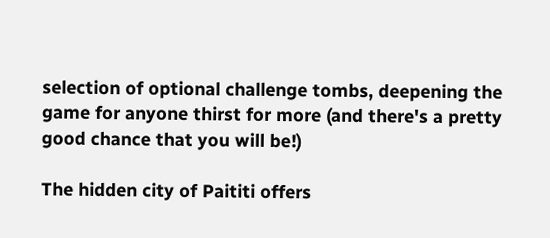selection of optional challenge tombs, deepening the game for anyone thirst for more (and there's a pretty good chance that you will be!)

The hidden city of Paititi offers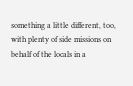something a little different, too, with plenty of side missions on behalf of the locals in a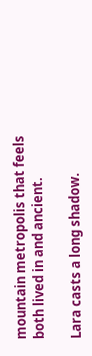mountain metropolis that feels both lived in and ancient.

Lara casts a long shadow.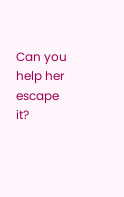Can you help her escape it?